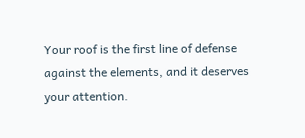Your roof is the first line of defense against the elements, and it deserves your attention.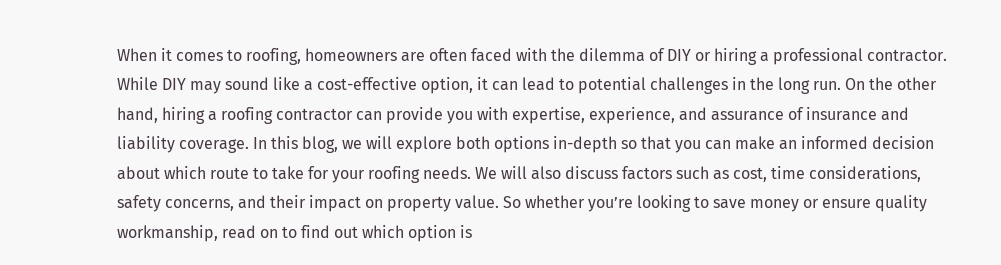When it comes to roofing, homeowners are often faced with the dilemma of DIY or hiring a professional contractor. While DIY may sound like a cost-effective option, it can lead to potential challenges in the long run. On the other hand, hiring a roofing contractor can provide you with expertise, experience, and assurance of insurance and liability coverage. In this blog, we will explore both options in-depth so that you can make an informed decision about which route to take for your roofing needs. We will also discuss factors such as cost, time considerations, safety concerns, and their impact on property value. So whether you’re looking to save money or ensure quality workmanship, read on to find out which option is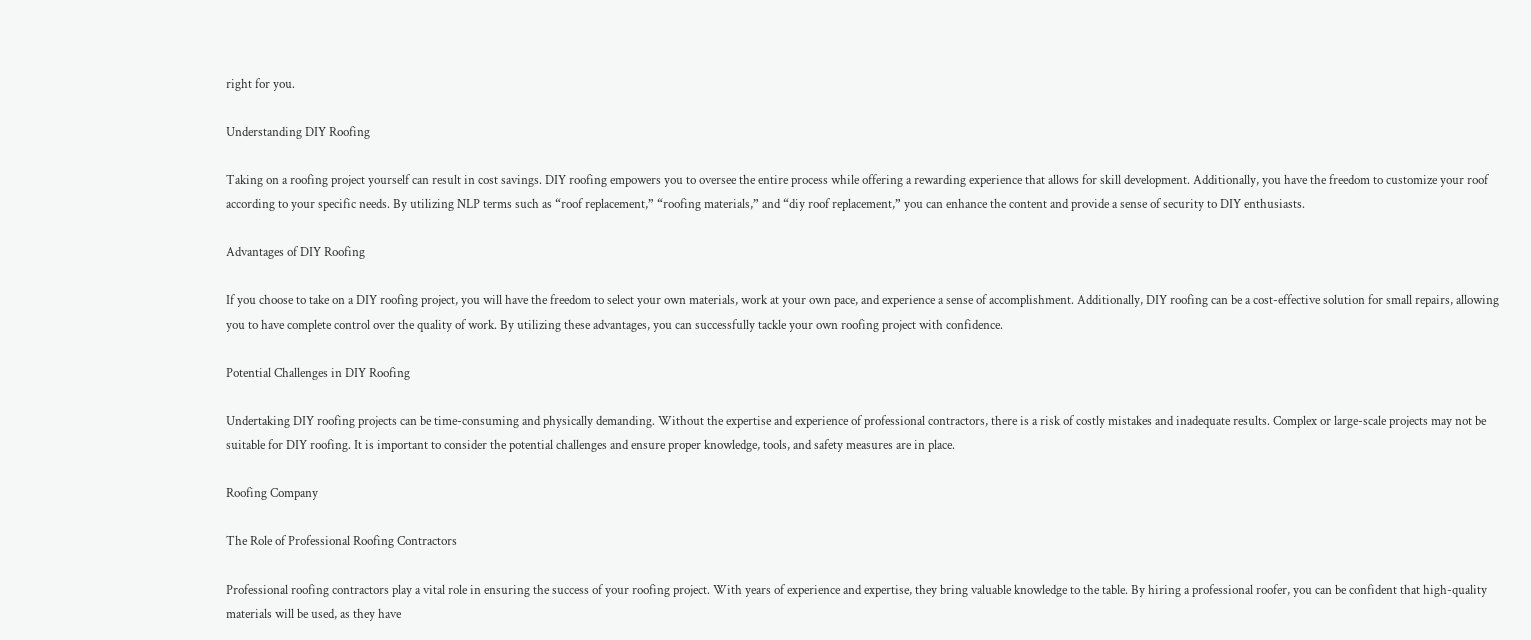right for you.

Understanding DIY Roofing

Taking on a roofing project yourself can result in cost savings. DIY roofing empowers you to oversee the entire process while offering a rewarding experience that allows for skill development. Additionally, you have the freedom to customize your roof according to your specific needs. By utilizing NLP terms such as “roof replacement,” “roofing materials,” and “diy roof replacement,” you can enhance the content and provide a sense of security to DIY enthusiasts.

Advantages of DIY Roofing

If you choose to take on a DIY roofing project, you will have the freedom to select your own materials, work at your own pace, and experience a sense of accomplishment. Additionally, DIY roofing can be a cost-effective solution for small repairs, allowing you to have complete control over the quality of work. By utilizing these advantages, you can successfully tackle your own roofing project with confidence.

Potential Challenges in DIY Roofing

Undertaking DIY roofing projects can be time-consuming and physically demanding. Without the expertise and experience of professional contractors, there is a risk of costly mistakes and inadequate results. Complex or large-scale projects may not be suitable for DIY roofing. It is important to consider the potential challenges and ensure proper knowledge, tools, and safety measures are in place.

Roofing Company

The Role of Professional Roofing Contractors

Professional roofing contractors play a vital role in ensuring the success of your roofing project. With years of experience and expertise, they bring valuable knowledge to the table. By hiring a professional roofer, you can be confident that high-quality materials will be used, as they have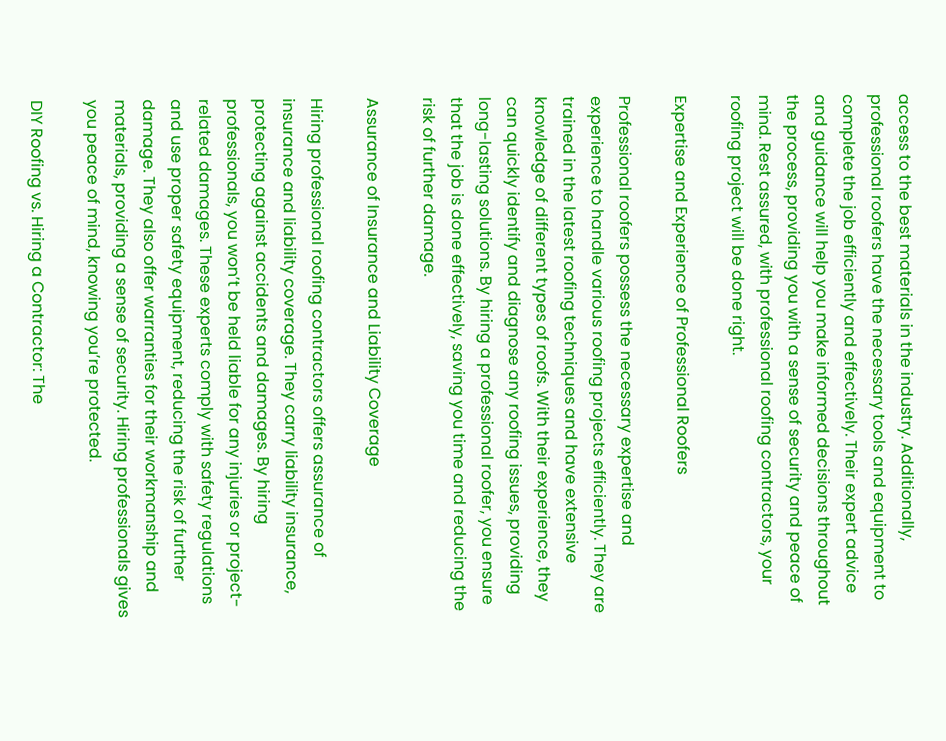access to the best materials in the industry. Additionally, professional roofers have the necessary tools and equipment to complete the job efficiently and effectively. Their expert advice and guidance will help you make informed decisions throughout the process, providing you with a sense of security and peace of mind. Rest assured, with professional roofing contractors, your roofing project will be done right.

Expertise and Experience of Professional Roofers

Professional roofers possess the necessary expertise and experience to handle various roofing projects efficiently. They are trained in the latest roofing techniques and have extensive knowledge of different types of roofs. With their experience, they can quickly identify and diagnose any roofing issues, providing long-lasting solutions. By hiring a professional roofer, you ensure that the job is done effectively, saving you time and reducing the risk of further damage.

Assurance of Insurance and Liability Coverage

Hiring professional roofing contractors offers assurance of insurance and liability coverage. They carry liability insurance, protecting against accidents and damages. By hiring professionals, you won’t be held liable for any injuries or project-related damages. These experts comply with safety regulations and use proper safety equipment, reducing the risk of further damage. They also offer warranties for their workmanship and materials, providing a sense of security. Hiring professionals gives you peace of mind, knowing you’re protected.

DIY Roofing vs. Hiring a Contractor: The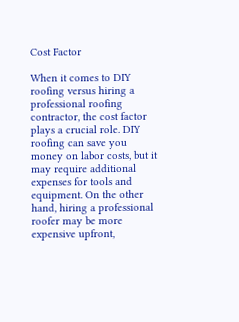Cost Factor

When it comes to DIY roofing versus hiring a professional roofing contractor, the cost factor plays a crucial role. DIY roofing can save you money on labor costs, but it may require additional expenses for tools and equipment. On the other hand, hiring a professional roofer may be more expensive upfront,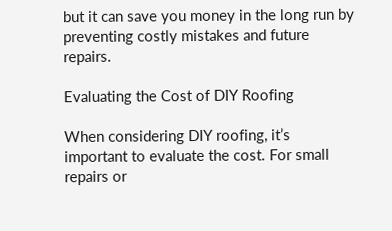but it can save you money in the long run by preventing costly mistakes and future repairs.

Evaluating the Cost of DIY Roofing

When considering DIY roofing, it’s important to evaluate the cost. For small repairs or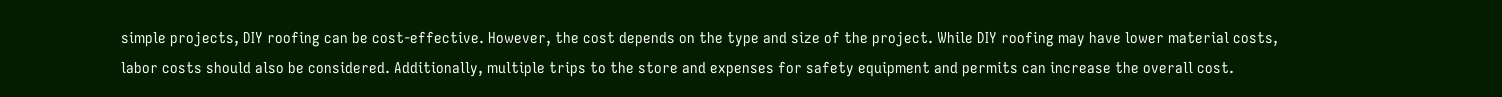simple projects, DIY roofing can be cost-effective. However, the cost depends on the type and size of the project. While DIY roofing may have lower material costs, labor costs should also be considered. Additionally, multiple trips to the store and expenses for safety equipment and permits can increase the overall cost.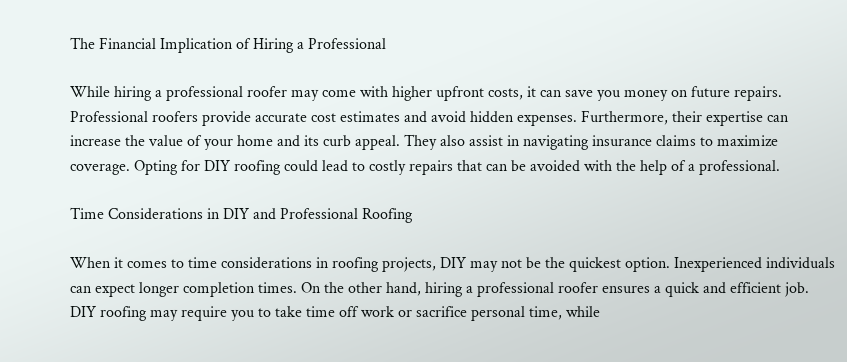The Financial Implication of Hiring a Professional

While hiring a professional roofer may come with higher upfront costs, it can save you money on future repairs. Professional roofers provide accurate cost estimates and avoid hidden expenses. Furthermore, their expertise can increase the value of your home and its curb appeal. They also assist in navigating insurance claims to maximize coverage. Opting for DIY roofing could lead to costly repairs that can be avoided with the help of a professional.

Time Considerations in DIY and Professional Roofing

When it comes to time considerations in roofing projects, DIY may not be the quickest option. Inexperienced individuals can expect longer completion times. On the other hand, hiring a professional roofer ensures a quick and efficient job. DIY roofing may require you to take time off work or sacrifice personal time, while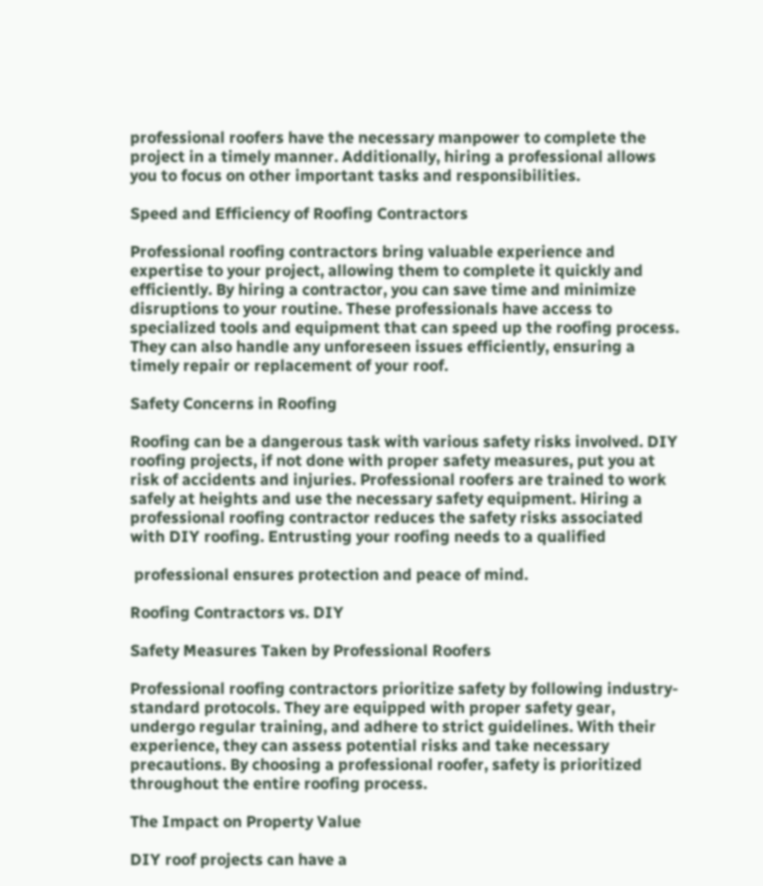professional roofers have the necessary manpower to complete the project in a timely manner. Additionally, hiring a professional allows you to focus on other important tasks and responsibilities.

Speed and Efficiency of Roofing Contractors

Professional roofing contractors bring valuable experience and expertise to your project, allowing them to complete it quickly and efficiently. By hiring a contractor, you can save time and minimize disruptions to your routine. These professionals have access to specialized tools and equipment that can speed up the roofing process. They can also handle any unforeseen issues efficiently, ensuring a timely repair or replacement of your roof.

Safety Concerns in Roofing

Roofing can be a dangerous task with various safety risks involved. DIY roofing projects, if not done with proper safety measures, put you at risk of accidents and injuries. Professional roofers are trained to work safely at heights and use the necessary safety equipment. Hiring a professional roofing contractor reduces the safety risks associated with DIY roofing. Entrusting your roofing needs to a qualified

 professional ensures protection and peace of mind.

Roofing Contractors vs. DIY

Safety Measures Taken by Professional Roofers

Professional roofing contractors prioritize safety by following industry-standard protocols. They are equipped with proper safety gear, undergo regular training, and adhere to strict guidelines. With their experience, they can assess potential risks and take necessary precautions. By choosing a professional roofer, safety is prioritized throughout the entire roofing process.

The Impact on Property Value

DIY roof projects can have a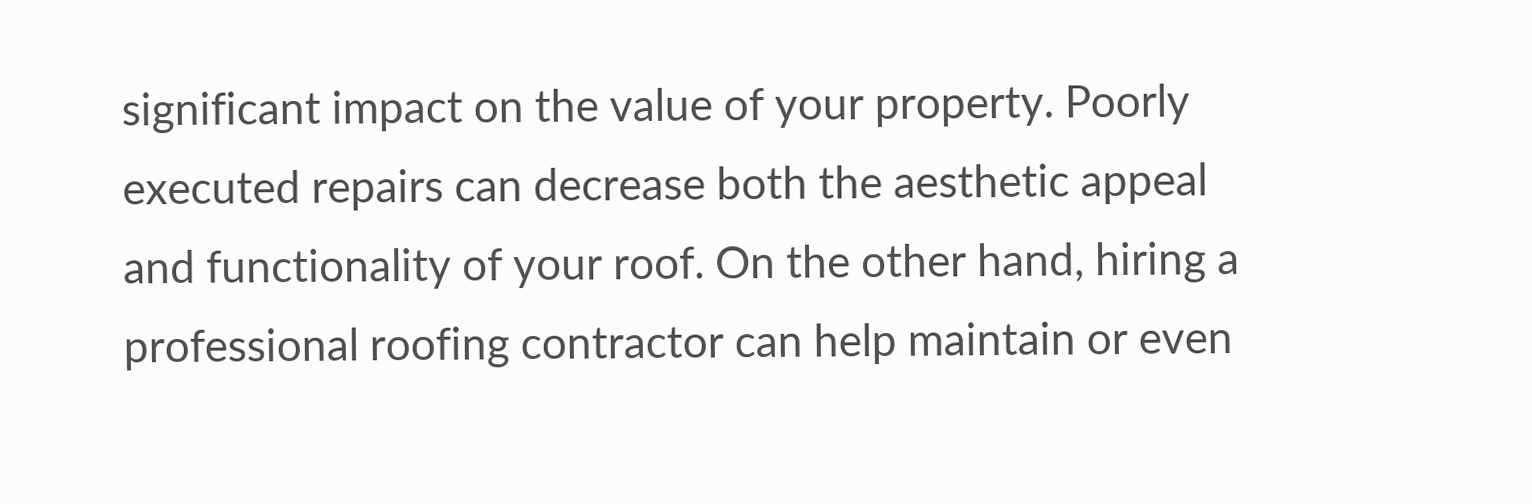significant impact on the value of your property. Poorly executed repairs can decrease both the aesthetic appeal and functionality of your roof. On the other hand, hiring a professional roofing contractor can help maintain or even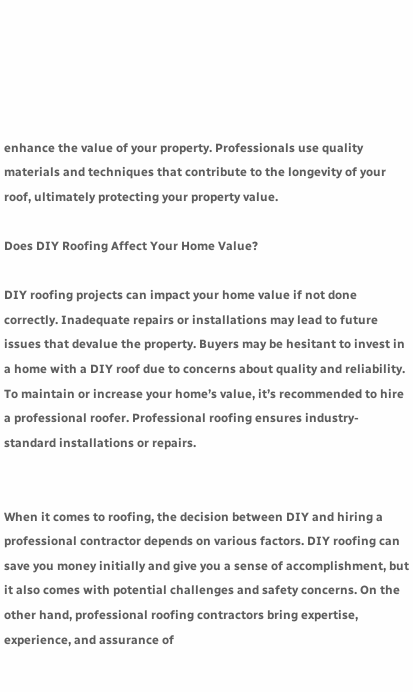enhance the value of your property. Professionals use quality materials and techniques that contribute to the longevity of your roof, ultimately protecting your property value.

Does DIY Roofing Affect Your Home Value?

DIY roofing projects can impact your home value if not done correctly. Inadequate repairs or installations may lead to future issues that devalue the property. Buyers may be hesitant to invest in a home with a DIY roof due to concerns about quality and reliability. To maintain or increase your home’s value, it’s recommended to hire a professional roofer. Professional roofing ensures industry-standard installations or repairs.


When it comes to roofing, the decision between DIY and hiring a professional contractor depends on various factors. DIY roofing can save you money initially and give you a sense of accomplishment, but it also comes with potential challenges and safety concerns. On the other hand, professional roofing contractors bring expertise, experience, and assurance of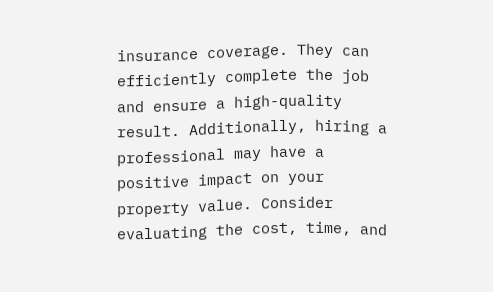insurance coverage. They can efficiently complete the job and ensure a high-quality result. Additionally, hiring a professional may have a positive impact on your property value. Consider evaluating the cost, time, and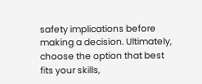safety implications before making a decision. Ultimately, choose the option that best fits your skills,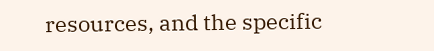resources, and the specific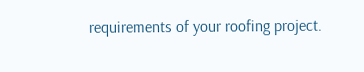requirements of your roofing project.